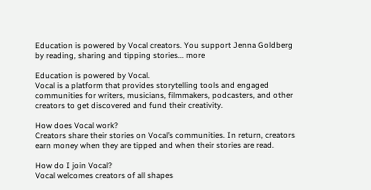Education is powered by Vocal creators. You support Jenna Goldberg by reading, sharing and tipping stories... more

Education is powered by Vocal.
Vocal is a platform that provides storytelling tools and engaged communities for writers, musicians, filmmakers, podcasters, and other creators to get discovered and fund their creativity.

How does Vocal work?
Creators share their stories on Vocal’s communities. In return, creators earn money when they are tipped and when their stories are read.

How do I join Vocal?
Vocal welcomes creators of all shapes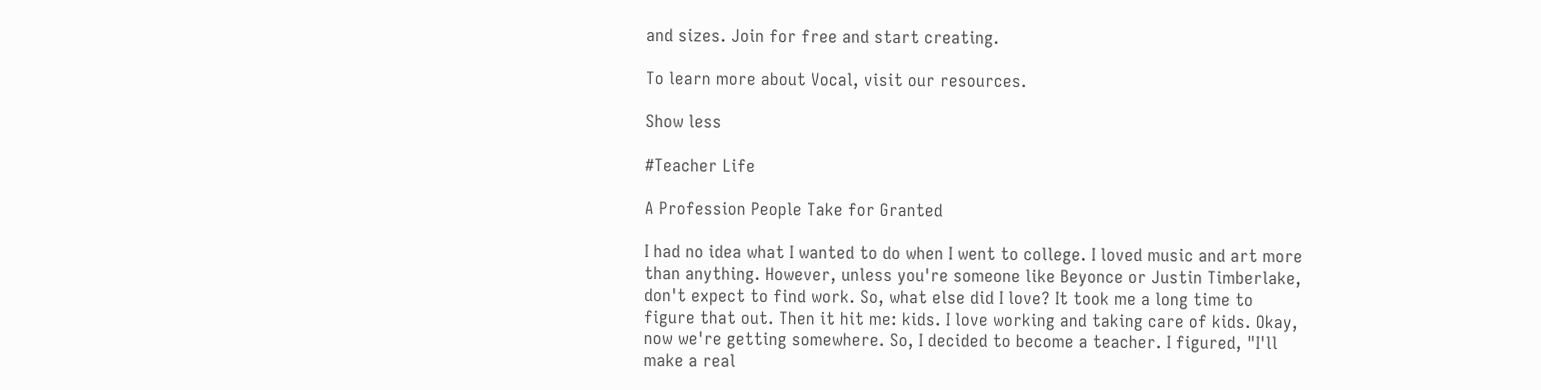and sizes. Join for free and start creating.

To learn more about Vocal, visit our resources.

Show less

#Teacher Life

A Profession People Take for Granted

I had no idea what I wanted to do when I went to college. I loved music and art more than anything. However, unless you're someone like Beyonce or Justin Timberlake, don't expect to find work. So, what else did I love? It took me a long time to figure that out. Then it hit me: kids. I love working and taking care of kids. Okay, now we're getting somewhere. So, I decided to become a teacher. I figured, "I'll make a real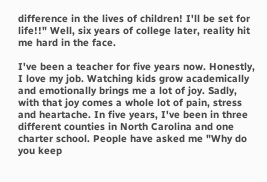difference in the lives of children! I'll be set for life!!" Well, six years of college later, reality hit me hard in the face.

I've been a teacher for five years now. Honestly, I love my job. Watching kids grow academically and emotionally brings me a lot of joy. Sadly, with that joy comes a whole lot of pain, stress and heartache. In five years, I've been in three different counties in North Carolina and one charter school. People have asked me "Why do you keep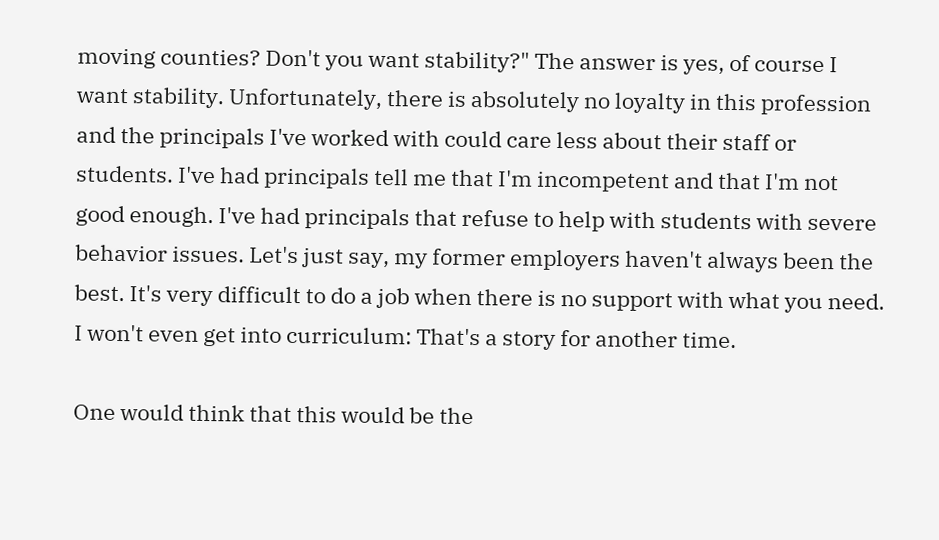moving counties? Don't you want stability?" The answer is yes, of course I want stability. Unfortunately, there is absolutely no loyalty in this profession and the principals I've worked with could care less about their staff or students. I've had principals tell me that I'm incompetent and that I'm not good enough. I've had principals that refuse to help with students with severe behavior issues. Let's just say, my former employers haven't always been the best. It's very difficult to do a job when there is no support with what you need. I won't even get into curriculum: That's a story for another time.

One would think that this would be the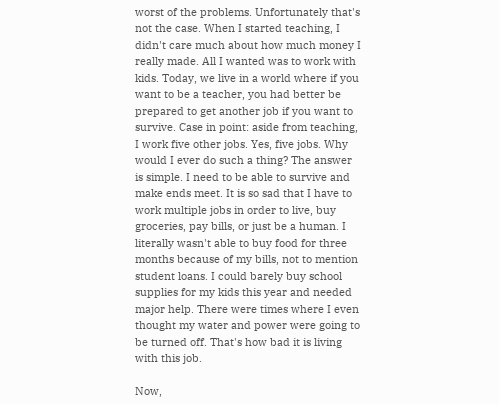worst of the problems. Unfortunately that's not the case. When I started teaching, I didn't care much about how much money I really made. All I wanted was to work with kids. Today, we live in a world where if you want to be a teacher, you had better be prepared to get another job if you want to survive. Case in point: aside from teaching, I work five other jobs. Yes, five jobs. Why would I ever do such a thing? The answer is simple. I need to be able to survive and make ends meet. It is so sad that I have to work multiple jobs in order to live, buy groceries, pay bills, or just be a human. I literally wasn't able to buy food for three months because of my bills, not to mention student loans. I could barely buy school supplies for my kids this year and needed major help. There were times where I even thought my water and power were going to be turned off. That's how bad it is living with this job.

Now,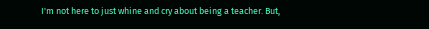I'm not here to just whine and cry about being a teacher. But,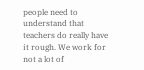people need to understand that teachers do really have it rough. We work for not a lot of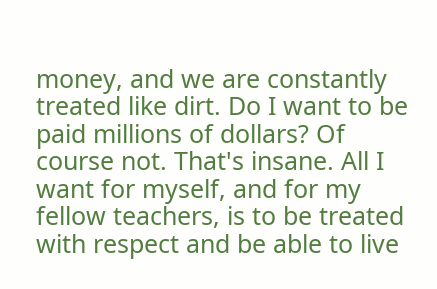money, and we are constantly treated like dirt. Do I want to be paid millions of dollars? Of course not. That's insane. All I want for myself, and for my fellow teachers, is to be treated with respect and be able to live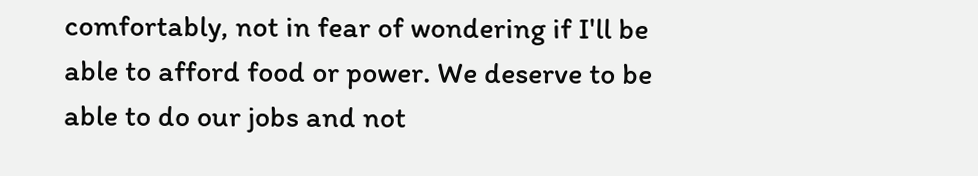comfortably, not in fear of wondering if I'll be able to afford food or power. We deserve to be able to do our jobs and not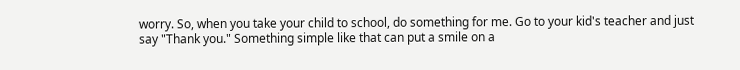worry. So, when you take your child to school, do something for me. Go to your kid's teacher and just say "Thank you." Something simple like that can put a smile on a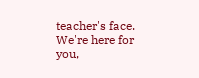teacher's face. We're here for you,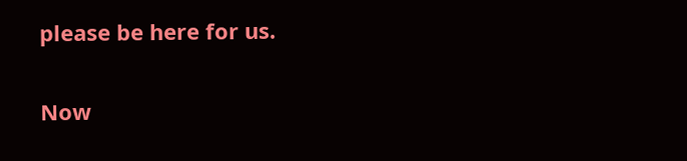please be here for us.

Now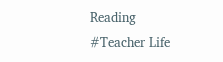Reading
#Teacher Life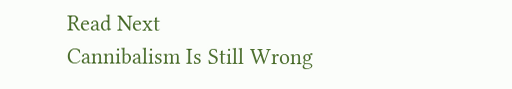Read Next
Cannibalism Is Still Wrong